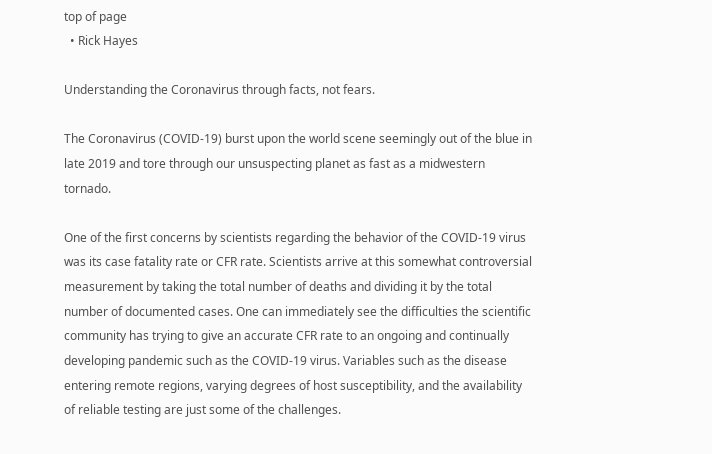top of page
  • Rick Hayes

Understanding the Coronavirus through facts, not fears.

The Coronavirus (COVID-19) burst upon the world scene seemingly out of the blue in late 2019 and tore through our unsuspecting planet as fast as a midwestern tornado.

One of the first concerns by scientists regarding the behavior of the COVID-19 virus was its case fatality rate or CFR rate. Scientists arrive at this somewhat controversial measurement by taking the total number of deaths and dividing it by the total number of documented cases. One can immediately see the difficulties the scientific community has trying to give an accurate CFR rate to an ongoing and continually developing pandemic such as the COVID-19 virus. Variables such as the disease entering remote regions, varying degrees of host susceptibility, and the availability of reliable testing are just some of the challenges.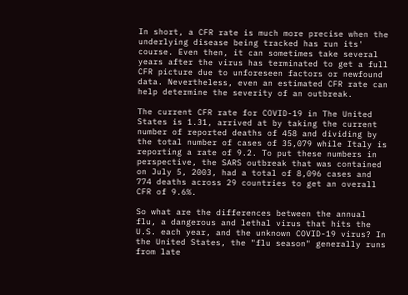In short, a CFR rate is much more precise when the underlying disease being tracked has run its' course. Even then, it can sometimes take several years after the virus has terminated to get a full CFR picture due to unforeseen factors or newfound data. Nevertheless, even an estimated CFR rate can help determine the severity of an outbreak.

The current CFR rate for COVID-19 in The United States is 1.31, arrived at by taking the current number of reported deaths of 458 and dividing by the total number of cases of 35,079 while Italy is reporting a rate of 9.2. To put these numbers in perspective, the SARS outbreak that was contained on July 5, 2003, had a total of 8,096 cases and 774 deaths across 29 countries to get an overall CFR of 9.6%.

So what are the differences between the annual flu, a dangerous and lethal virus that hits the U.S. each year, and the unknown COVID-19 virus? In the United States, the "flu season" generally runs from late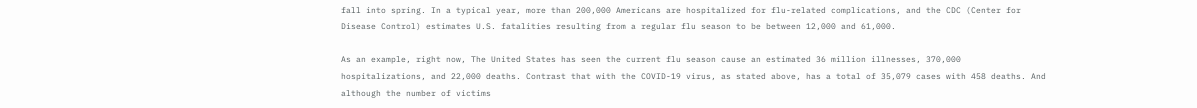fall into spring. In a typical year, more than 200,000 Americans are hospitalized for flu-related complications, and the CDC (Center for Disease Control) estimates U.S. fatalities resulting from a regular flu season to be between 12,000 and 61,000.

As an example, right now, The United States has seen the current flu season cause an estimated 36 million illnesses, 370,000 hospitalizations, and 22,000 deaths. Contrast that with the COVID-19 virus, as stated above, has a total of 35,079 cases with 458 deaths. And although the number of victims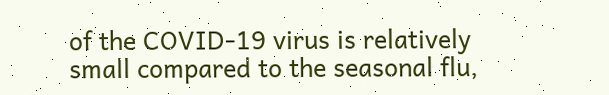of the COVID-19 virus is relatively small compared to the seasonal flu,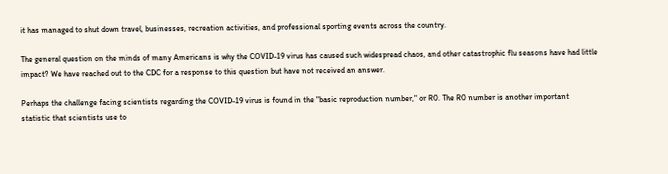it has managed to shut down travel, businesses, recreation activities, and professional sporting events across the country.

The general question on the minds of many Americans is why the COVID-19 virus has caused such widespread chaos, and other catastrophic flu seasons have had little impact? We have reached out to the CDC for a response to this question but have not received an answer.

Perhaps the challenge facing scientists regarding the COVID-19 virus is found in the "basic reproduction number," or R0. The R0 number is another important statistic that scientists use to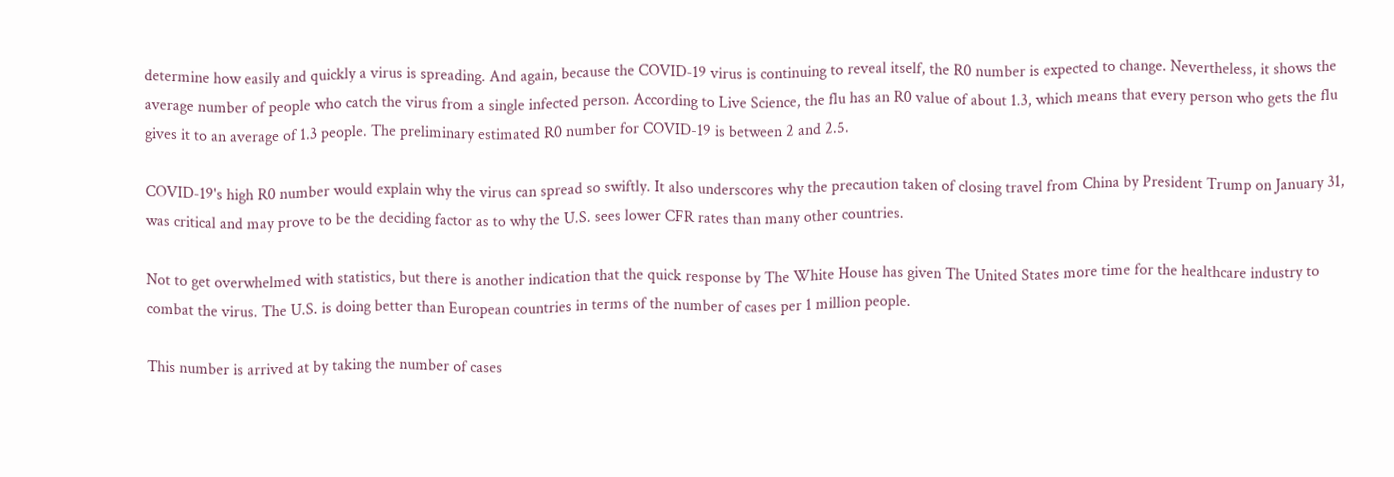determine how easily and quickly a virus is spreading. And again, because the COVID-19 virus is continuing to reveal itself, the R0 number is expected to change. Nevertheless, it shows the average number of people who catch the virus from a single infected person. According to Live Science, the flu has an R0 value of about 1.3, which means that every person who gets the flu gives it to an average of 1.3 people. The preliminary estimated R0 number for COVID-19 is between 2 and 2.5.

COVID-19's high R0 number would explain why the virus can spread so swiftly. It also underscores why the precaution taken of closing travel from China by President Trump on January 31, was critical and may prove to be the deciding factor as to why the U.S. sees lower CFR rates than many other countries.

Not to get overwhelmed with statistics, but there is another indication that the quick response by The White House has given The United States more time for the healthcare industry to combat the virus. The U.S. is doing better than European countries in terms of the number of cases per 1 million people.

This number is arrived at by taking the number of cases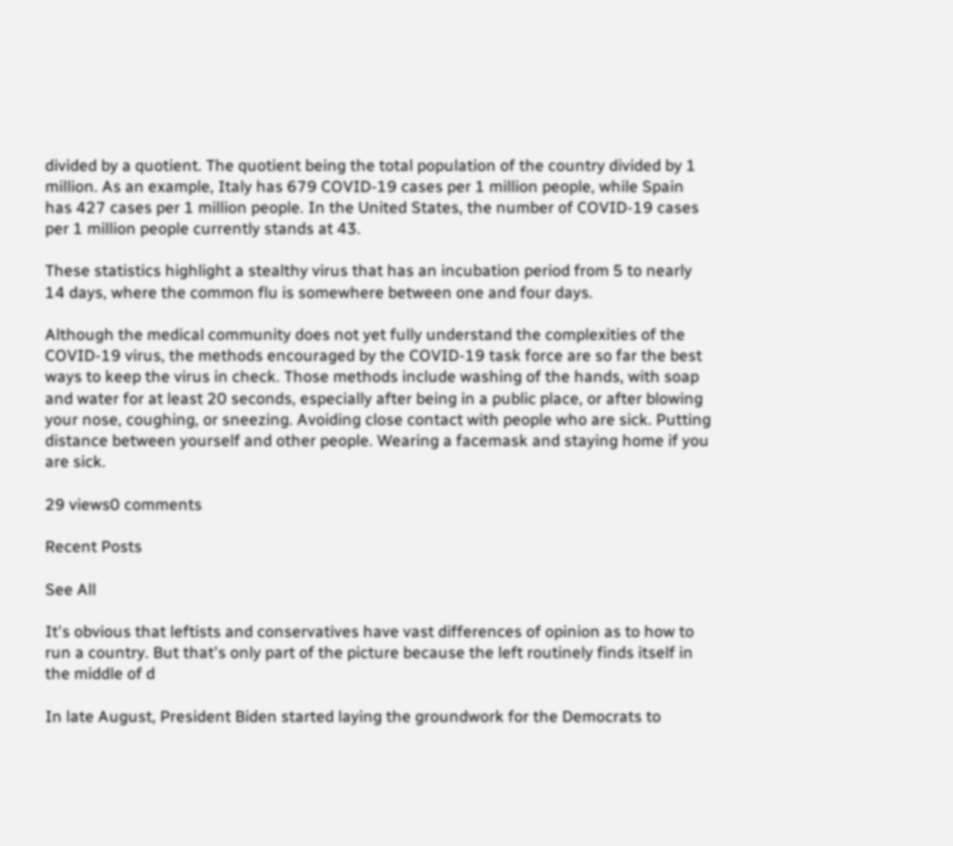divided by a quotient. The quotient being the total population of the country divided by 1 million. As an example, Italy has 679 COVID-19 cases per 1 million people, while Spain has 427 cases per 1 million people. In the United States, the number of COVID-19 cases per 1 million people currently stands at 43.

These statistics highlight a stealthy virus that has an incubation period from 5 to nearly 14 days, where the common flu is somewhere between one and four days.

Although the medical community does not yet fully understand the complexities of the COVID-19 virus, the methods encouraged by the COVID-19 task force are so far the best ways to keep the virus in check. Those methods include washing of the hands, with soap and water for at least 20 seconds, especially after being in a public place, or after blowing your nose, coughing, or sneezing. Avoiding close contact with people who are sick. Putting distance between yourself and other people. Wearing a facemask and staying home if you are sick.

29 views0 comments

Recent Posts

See All

It's obvious that leftists and conservatives have vast differences of opinion as to how to run a country. But that's only part of the picture because the left routinely finds itself in the middle of d

In late August, President Biden started laying the groundwork for the Democrats to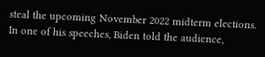steal the upcoming November 2022 midterm elections. In one of his speeches, Biden told the audience,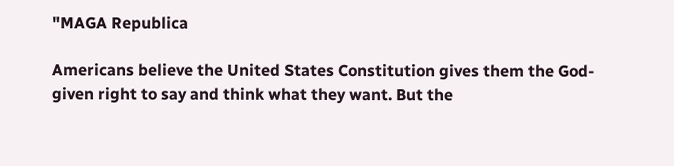"MAGA Republica

Americans believe the United States Constitution gives them the God-given right to say and think what they want. But the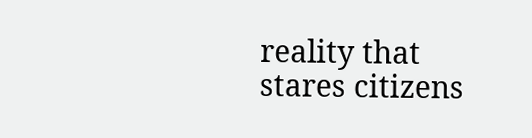reality that stares citizens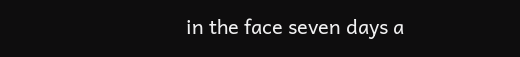in the face seven days a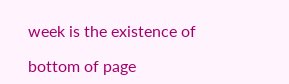week is the existence of

bottom of page